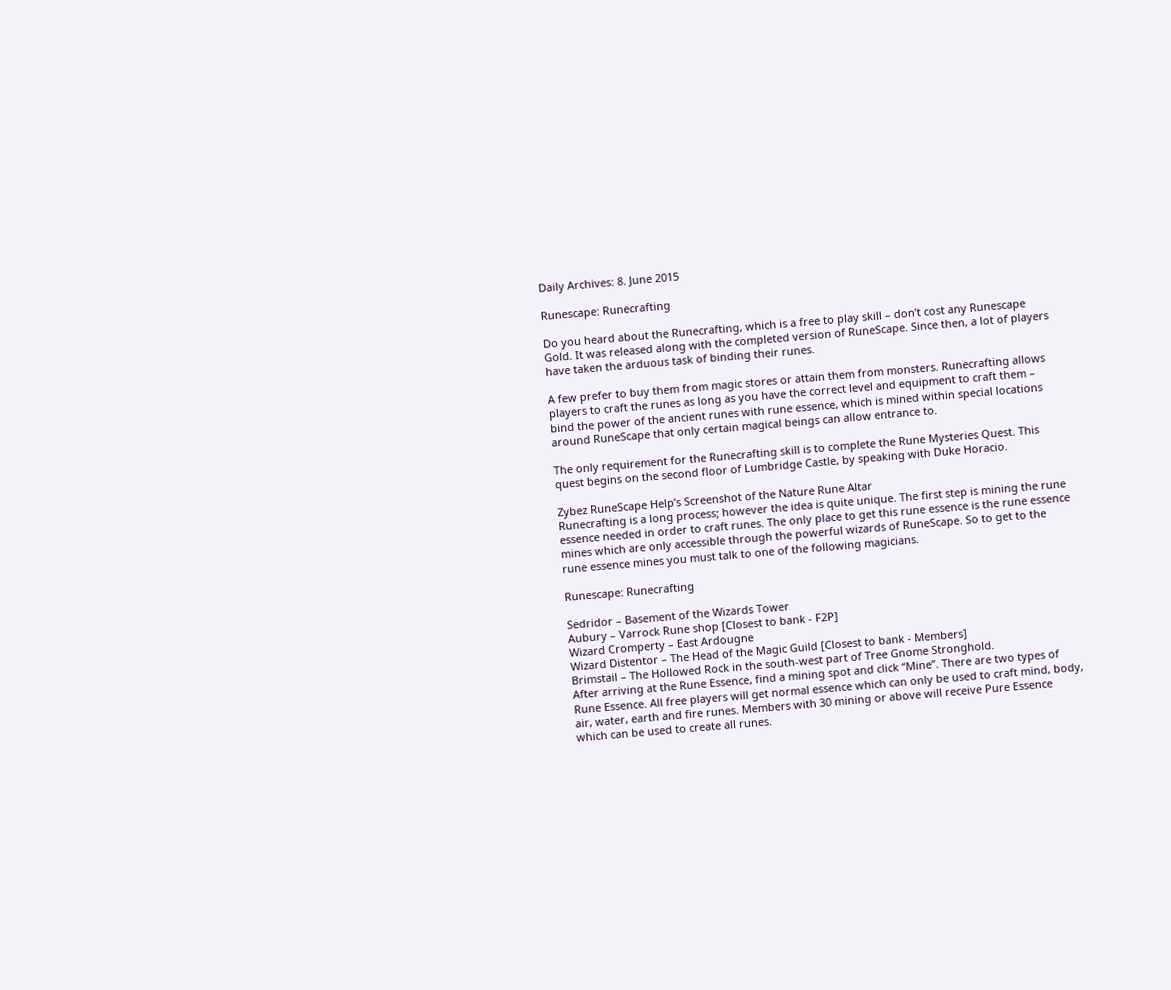Daily Archives: 8. June 2015

Runescape: Runecrafting

Do you heard about the Runecrafting, which is a free to play skill – don’t cost any Runescape Gold. It was released along with the completed version of RuneScape. Since then, a lot of players have taken the arduous task of binding their runes.

A few prefer to buy them from magic stores or attain them from monsters. Runecrafting allows players to craft the runes as long as you have the correct level and equipment to craft them – bind the power of the ancient runes with rune essence, which is mined within special locations around RuneScape that only certain magical beings can allow entrance to.

The only requirement for the Runecrafting skill is to complete the Rune Mysteries Quest. This quest begins on the second floor of Lumbridge Castle, by speaking with Duke Horacio.

Zybez RuneScape Help’s Screenshot of the Nature Rune Altar
Runecrafting is a long process; however the idea is quite unique. The first step is mining the rune essence needed in order to craft runes. The only place to get this rune essence is the rune essence mines which are only accessible through the powerful wizards of RuneScape. So to get to the rune essence mines you must talk to one of the following magicians.

Runescape: Runecrafting

Sedridor – Basement of the Wizards Tower
Aubury – Varrock Rune shop [Closest to bank - F2P]
Wizard Cromperty – East Ardougne
Wizard Distentor – The Head of the Magic Guild [Closest to bank - Members]
Brimstail – The Hollowed Rock in the south-west part of Tree Gnome Stronghold.
After arriving at the Rune Essence, find a mining spot and click “Mine”. There are two types of Rune Essence. All free players will get normal essence which can only be used to craft mind, body, air, water, earth and fire runes. Members with 30 mining or above will receive Pure Essence which can be used to create all runes.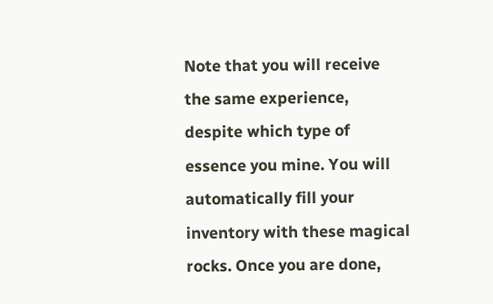Note that you will receive the same experience, despite which type of essence you mine. You will automatically fill your inventory with these magical rocks. Once you are done,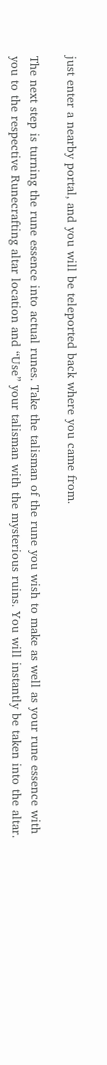just enter a nearby portal, and you will be teleported back where you came from.

The next step is turning the rune essence into actual runes. Take the talisman of the rune you wish to make as well as your rune essence with you to the respective Runecrafting altar location and “Use” your talisman with the mysterious ruins. You will instantly be taken into the altar.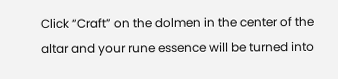Click “Craft” on the dolmen in the center of the altar and your rune essence will be turned into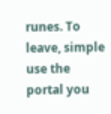runes. To leave, simple use the portal you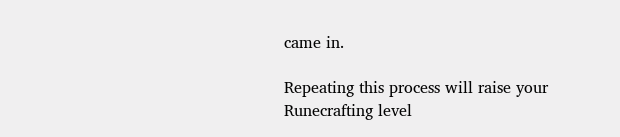came in.

Repeating this process will raise your Runecrafting level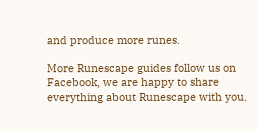and produce more runes.

More Runescape guides follow us on Facebook, we are happy to share everything about Runescape with you.